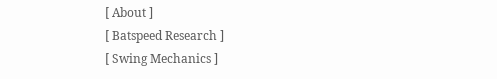[ About ]
[ Batspeed Research ]
[ Swing Mechanics ]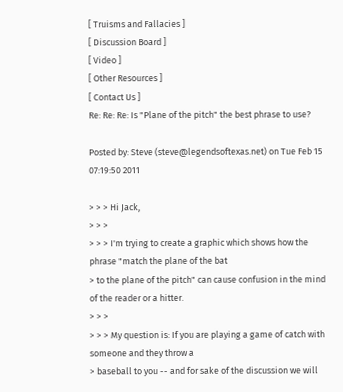[ Truisms and Fallacies ]
[ Discussion Board ]
[ Video ]
[ Other Resources ]
[ Contact Us ]
Re: Re: Re: Is "Plane of the pitch" the best phrase to use?

Posted by: Steve (steve@legendsoftexas.net) on Tue Feb 15 07:19:50 2011

> > > Hi Jack,
> > >
> > > I'm trying to create a graphic which shows how the phrase "match the plane of the bat
> to the plane of the pitch" can cause confusion in the mind of the reader or a hitter.
> > >
> > > My question is: If you are playing a game of catch with someone and they throw a
> baseball to you -- and for sake of the discussion we will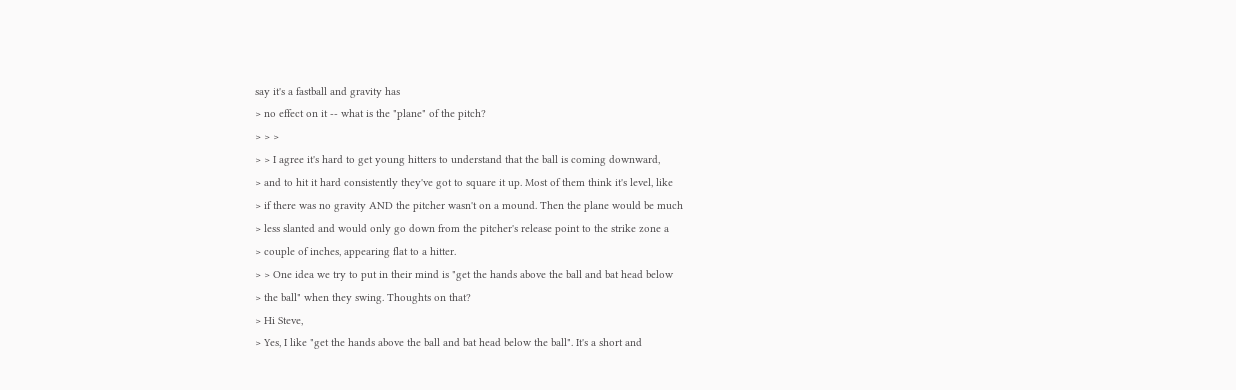say it's a fastball and gravity has
> no effect on it -- what is the "plane" of the pitch?
> > >
> > I agree it's hard to get young hitters to understand that the ball is coming downward,
> and to hit it hard consistently they've got to square it up. Most of them think it's level, like
> if there was no gravity AND the pitcher wasn't on a mound. Then the plane would be much
> less slanted and would only go down from the pitcher's release point to the strike zone a
> couple of inches, appearing flat to a hitter.
> > One idea we try to put in their mind is "get the hands above the ball and bat head below
> the ball" when they swing. Thoughts on that?
> Hi Steve,
> Yes, I like "get the hands above the ball and bat head below the ball". It's a short and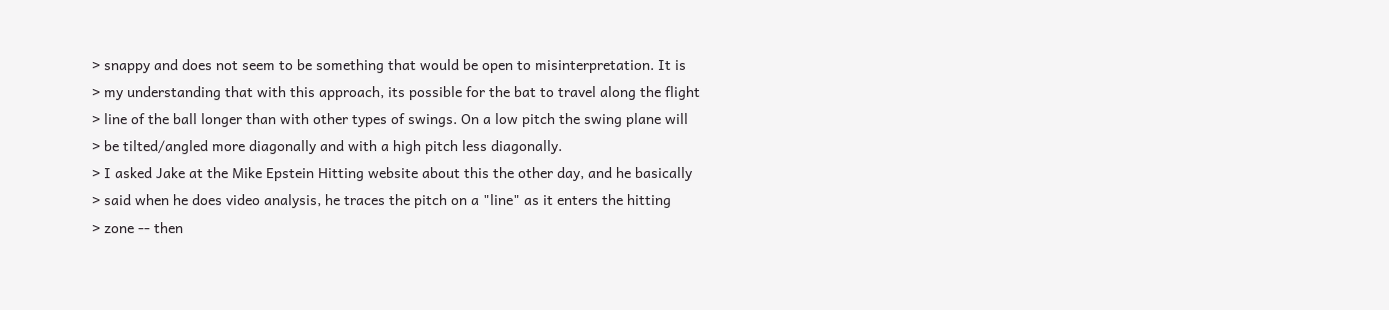> snappy and does not seem to be something that would be open to misinterpretation. It is
> my understanding that with this approach, its possible for the bat to travel along the flight
> line of the ball longer than with other types of swings. On a low pitch the swing plane will
> be tilted/angled more diagonally and with a high pitch less diagonally.
> I asked Jake at the Mike Epstein Hitting website about this the other day, and he basically
> said when he does video analysis, he traces the pitch on a "line" as it enters the hitting
> zone -- then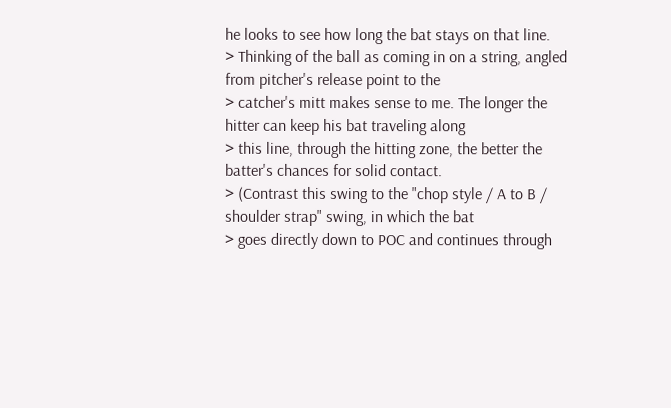he looks to see how long the bat stays on that line.
> Thinking of the ball as coming in on a string, angled from pitcher's release point to the
> catcher's mitt makes sense to me. The longer the hitter can keep his bat traveling along
> this line, through the hitting zone, the better the batter's chances for solid contact.
> (Contrast this swing to the "chop style / A to B / shoulder strap" swing, in which the bat
> goes directly down to POC and continues through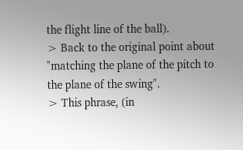the flight line of the ball).
> Back to the original point about "matching the plane of the pitch to the plane of the swing".
> This phrase, (in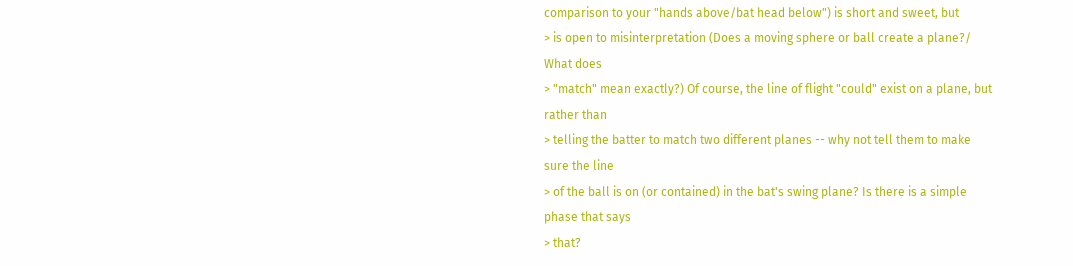comparison to your "hands above/bat head below") is short and sweet, but
> is open to misinterpretation (Does a moving sphere or ball create a plane?/ What does
> "match" mean exactly?) Of course, the line of flight "could" exist on a plane, but rather than
> telling the batter to match two different planes -- why not tell them to make sure the line
> of the ball is on (or contained) in the bat's swing plane? Is there is a simple phase that says
> that?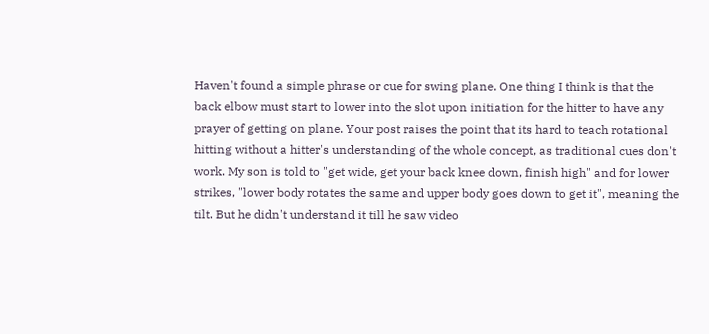Haven't found a simple phrase or cue for swing plane. One thing I think is that the back elbow must start to lower into the slot upon initiation for the hitter to have any prayer of getting on plane. Your post raises the point that its hard to teach rotational hitting without a hitter's understanding of the whole concept, as traditional cues don't work. My son is told to "get wide, get your back knee down, finish high" and for lower strikes, "lower body rotates the same and upper body goes down to get it", meaning the tilt. But he didn't understand it till he saw video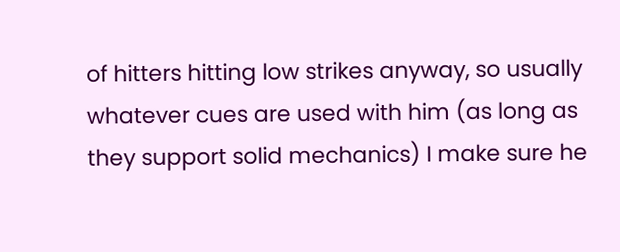of hitters hitting low strikes anyway, so usually whatever cues are used with him (as long as they support solid mechanics) I make sure he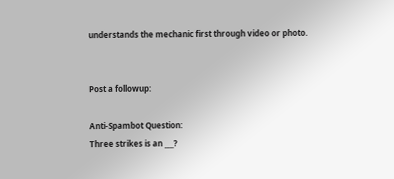understands the mechanic first through video or photo.


Post a followup:

Anti-Spambot Question:
Three strikes is an ___?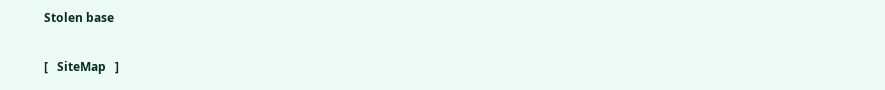Stolen base

[   SiteMap   ]